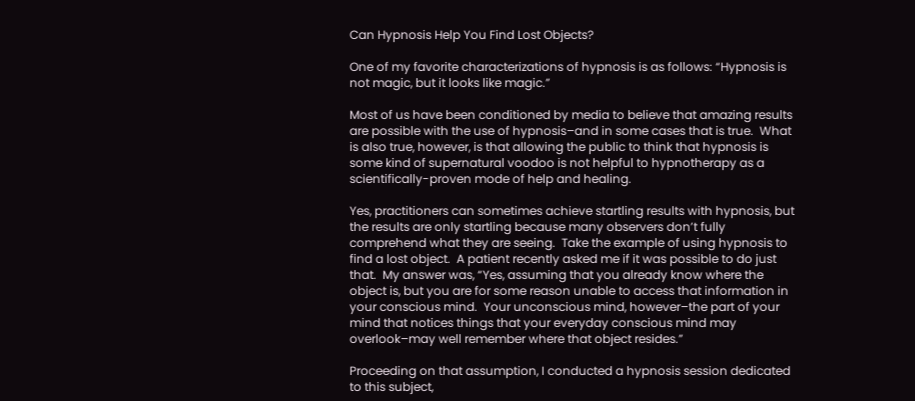Can Hypnosis Help You Find Lost Objects?

One of my favorite characterizations of hypnosis is as follows: “Hypnosis is not magic, but it looks like magic.”

Most of us have been conditioned by media to believe that amazing results are possible with the use of hypnosis–and in some cases that is true.  What is also true, however, is that allowing the public to think that hypnosis is some kind of supernatural voodoo is not helpful to hypnotherapy as a scientifically-proven mode of help and healing.

Yes, practitioners can sometimes achieve startling results with hypnosis, but the results are only startling because many observers don’t fully comprehend what they are seeing.  Take the example of using hypnosis to find a lost object.  A patient recently asked me if it was possible to do just that.  My answer was, “Yes, assuming that you already know where the object is, but you are for some reason unable to access that information in your conscious mind.  Your unconscious mind, however–the part of your mind that notices things that your everyday conscious mind may overlook–may well remember where that object resides.”

Proceeding on that assumption, I conducted a hypnosis session dedicated to this subject,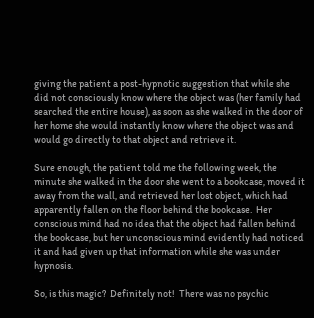giving the patient a post-hypnotic suggestion that while she did not consciously know where the object was (her family had searched the entire house), as soon as she walked in the door of her home she would instantly know where the object was and would go directly to that object and retrieve it.

Sure enough, the patient told me the following week, the minute she walked in the door she went to a bookcase, moved it away from the wall, and retrieved her lost object, which had apparently fallen on the floor behind the bookcase.  Her conscious mind had no idea that the object had fallen behind the bookcase, but her unconscious mind evidently had noticed it and had given up that information while she was under hypnosis.

So, is this magic?  Definitely not!  There was no psychic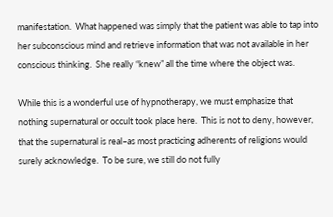manifestation.  What happened was simply that the patient was able to tap into her subconscious mind and retrieve information that was not available in her conscious thinking.  She really “knew” all the time where the object was.

While this is a wonderful use of hypnotherapy, we must emphasize that nothing supernatural or occult took place here.  This is not to deny, however, that the supernatural is real–as most practicing adherents of religions would surely acknowledge.  To be sure, we still do not fully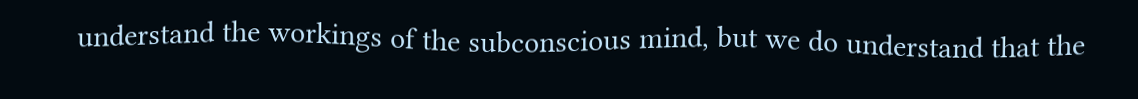understand the workings of the subconscious mind, but we do understand that the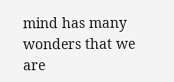mind has many wonders that we are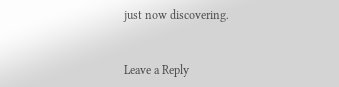just now discovering.


Leave a Reply